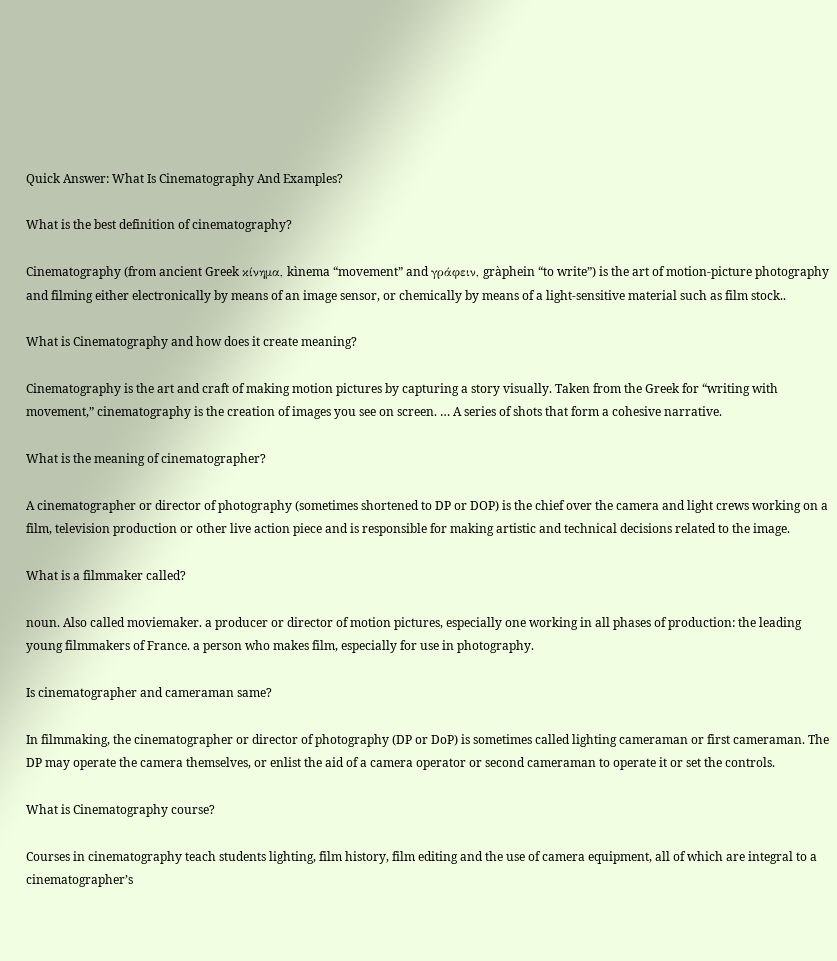Quick Answer: What Is Cinematography And Examples?

What is the best definition of cinematography?

Cinematography (from ancient Greek κίνημα, kìnema “movement” and γράφειν, gràphein “to write”) is the art of motion-picture photography and filming either electronically by means of an image sensor, or chemically by means of a light-sensitive material such as film stock..

What is Cinematography and how does it create meaning?

Cinematography is the art and craft of making motion pictures by capturing a story visually. Taken from the Greek for “writing with movement,” cinematography is the creation of images you see on screen. … A series of shots that form a cohesive narrative.

What is the meaning of cinematographer?

A cinematographer or director of photography (sometimes shortened to DP or DOP) is the chief over the camera and light crews working on a film, television production or other live action piece and is responsible for making artistic and technical decisions related to the image.

What is a filmmaker called?

noun. Also called moviemaker. a producer or director of motion pictures, especially one working in all phases of production: the leading young filmmakers of France. a person who makes film, especially for use in photography.

Is cinematographer and cameraman same?

In filmmaking, the cinematographer or director of photography (DP or DoP) is sometimes called lighting cameraman or first cameraman. The DP may operate the camera themselves, or enlist the aid of a camera operator or second cameraman to operate it or set the controls.

What is Cinematography course?

Courses in cinematography teach students lighting, film history, film editing and the use of camera equipment, all of which are integral to a cinematographer’s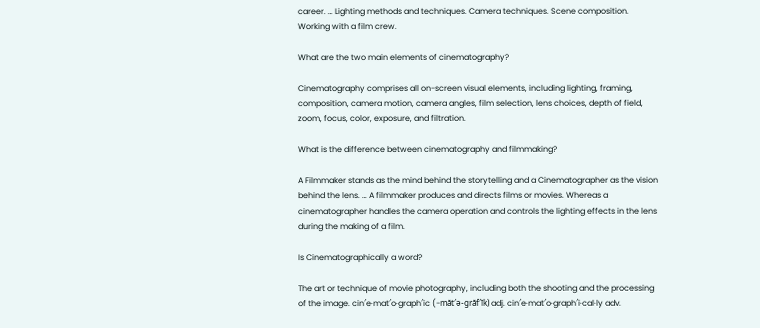career. … Lighting methods and techniques. Camera techniques. Scene composition. Working with a film crew.

What are the two main elements of cinematography?

Cinematography comprises all on-screen visual elements, including lighting, framing, composition, camera motion, camera angles, film selection, lens choices, depth of field, zoom, focus, color, exposure, and filtration.

What is the difference between cinematography and filmmaking?

A Filmmaker stands as the mind behind the storytelling and a Cinematographer as the vision behind the lens. … A filmmaker produces and directs films or movies. Whereas a cinematographer handles the camera operation and controls the lighting effects in the lens during the making of a film.

Is Cinematographically a word?

The art or technique of movie photography, including both the shooting and the processing of the image. cin′e·mat′o·graph′ic (-măt′ə-grăf′ĭk) adj. cin′e·mat′o·graph′i·cal·ly adv.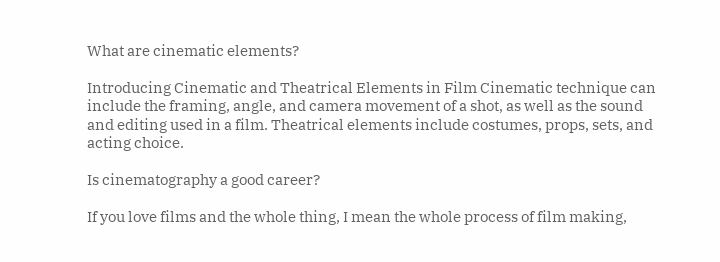What are cinematic elements?

Introducing Cinematic and Theatrical Elements in Film Cinematic technique can include the framing, angle, and camera movement of a shot, as well as the sound and editing used in a film. Theatrical elements include costumes, props, sets, and acting choice.

Is cinematography a good career?

If you love films and the whole thing, I mean the whole process of film making,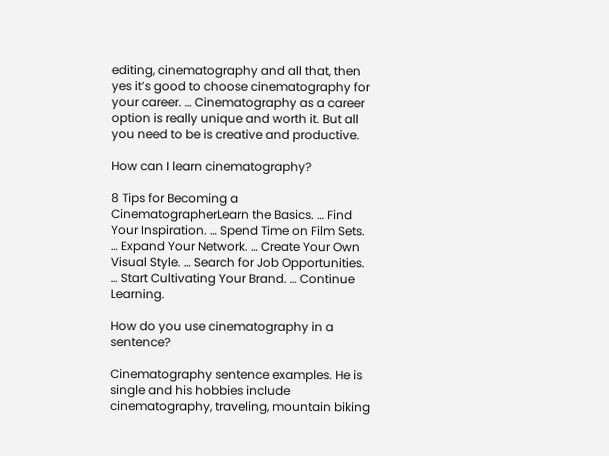editing, cinematography and all that, then yes it’s good to choose cinematography for your career. … Cinematography as a career option is really unique and worth it. But all you need to be is creative and productive.

How can I learn cinematography?

8 Tips for Becoming a CinematographerLearn the Basics. … Find Your Inspiration. … Spend Time on Film Sets. … Expand Your Network. … Create Your Own Visual Style. … Search for Job Opportunities. … Start Cultivating Your Brand. … Continue Learning.

How do you use cinematography in a sentence?

Cinematography sentence examples. He is single and his hobbies include cinematography, traveling, mountain biking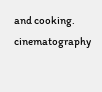and cooking. cinematography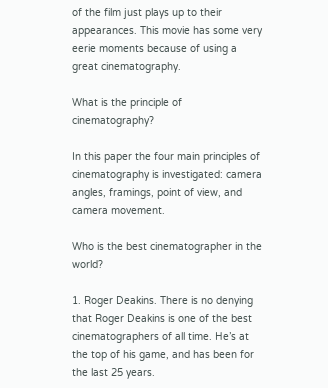of the film just plays up to their appearances. This movie has some very eerie moments because of using a great cinematography.

What is the principle of cinematography?

In this paper the four main principles of cinematography is investigated: camera angles, framings, point of view, and camera movement.

Who is the best cinematographer in the world?

1. Roger Deakins. There is no denying that Roger Deakins is one of the best cinematographers of all time. He’s at the top of his game, and has been for the last 25 years.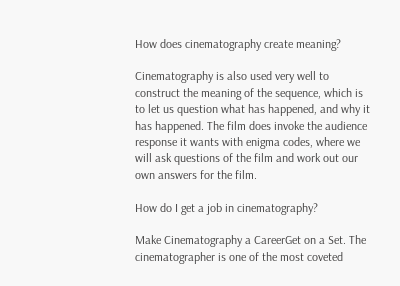How does cinematography create meaning?

Cinematography is also used very well to construct the meaning of the sequence, which is to let us question what has happened, and why it has happened. The film does invoke the audience response it wants with enigma codes, where we will ask questions of the film and work out our own answers for the film.

How do I get a job in cinematography?

Make Cinematography a CareerGet on a Set. The cinematographer is one of the most coveted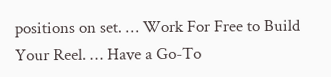positions on set. … Work For Free to Build Your Reel. … Have a Go-To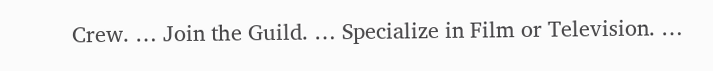Crew. … Join the Guild. … Specialize in Film or Television. …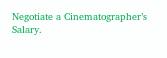Negotiate a Cinematographer’s Salary.